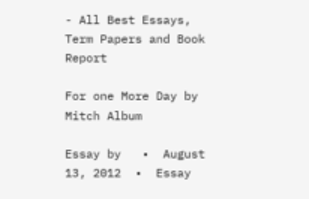- All Best Essays, Term Papers and Book Report

For one More Day by Mitch Album

Essay by   •  August 13, 2012  •  Essay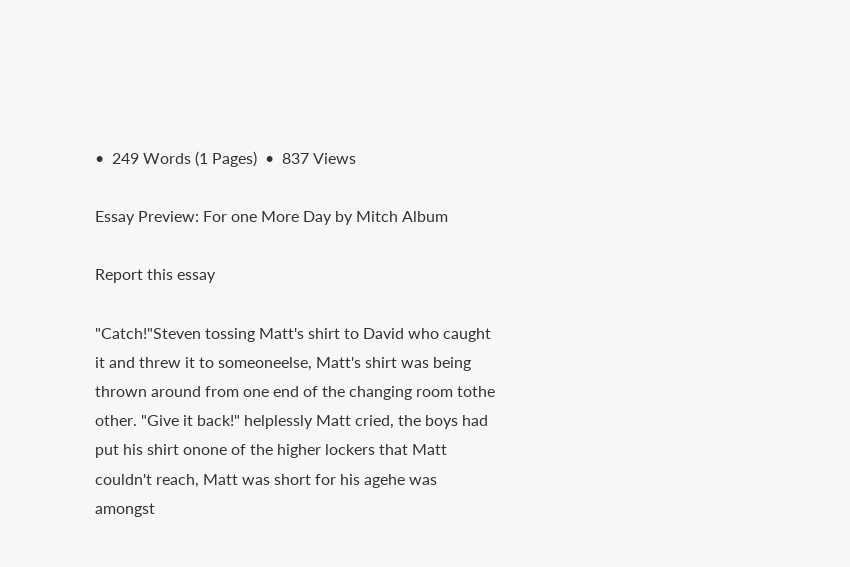•  249 Words (1 Pages)  •  837 Views

Essay Preview: For one More Day by Mitch Album

Report this essay

"Catch!"Steven tossing Matt's shirt to David who caught it and threw it to someoneelse, Matt's shirt was being thrown around from one end of the changing room tothe other. "Give it back!" helplessly Matt cried, the boys had put his shirt onone of the higher lockers that Matt couldn't reach, Matt was short for his agehe was amongst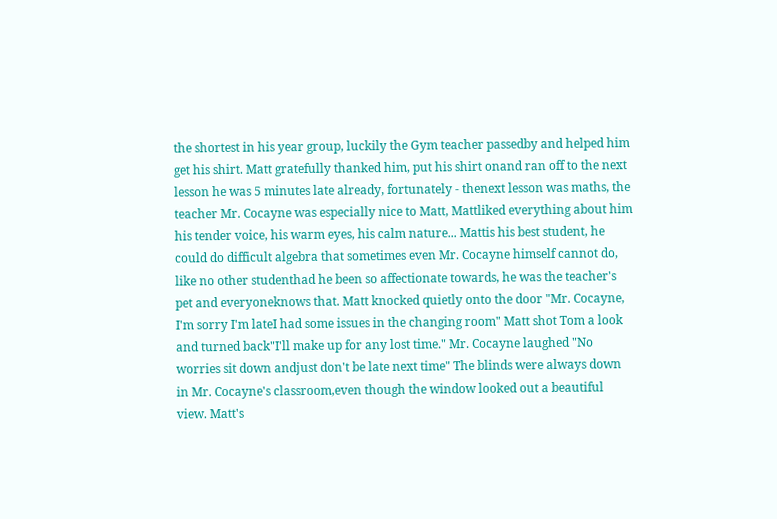the shortest in his year group, luckily the Gym teacher passedby and helped him get his shirt. Matt gratefully thanked him, put his shirt onand ran off to the next lesson he was 5 minutes late already, fortunately - thenext lesson was maths, the teacher Mr. Cocayne was especially nice to Matt, Mattliked everything about him his tender voice, his warm eyes, his calm nature... Mattis his best student, he could do difficult algebra that sometimes even Mr. Cocayne himself cannot do, like no other studenthad he been so affectionate towards, he was the teacher's pet and everyoneknows that. Matt knocked quietly onto the door "Mr. Cocayne, I'm sorry I'm lateI had some issues in the changing room" Matt shot Tom a look and turned back"I'll make up for any lost time." Mr. Cocayne laughed "No worries sit down andjust don't be late next time" The blinds were always down in Mr. Cocayne's classroom,even though the window looked out a beautiful view. Matt's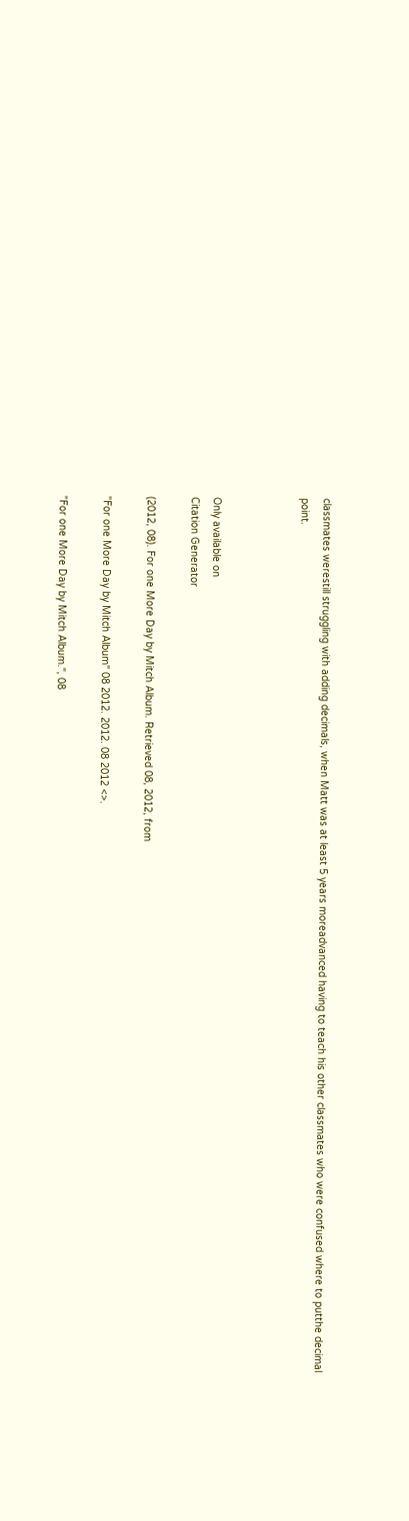classmates werestill struggling with adding decimals, when Matt was at least 5 years moreadvanced having to teach his other classmates who were confused where to putthe decimal point.



Only available on
Citation Generator

(2012, 08). For one More Day by Mitch Album. Retrieved 08, 2012, from

"For one More Day by Mitch Album" 08 2012. 2012. 08 2012 <>.

"For one More Day by Mitch Album.", 08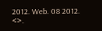2012. Web. 08 2012. <>.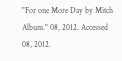"For one More Day by Mitch Album." 08, 2012. Accessed 08, 2012.